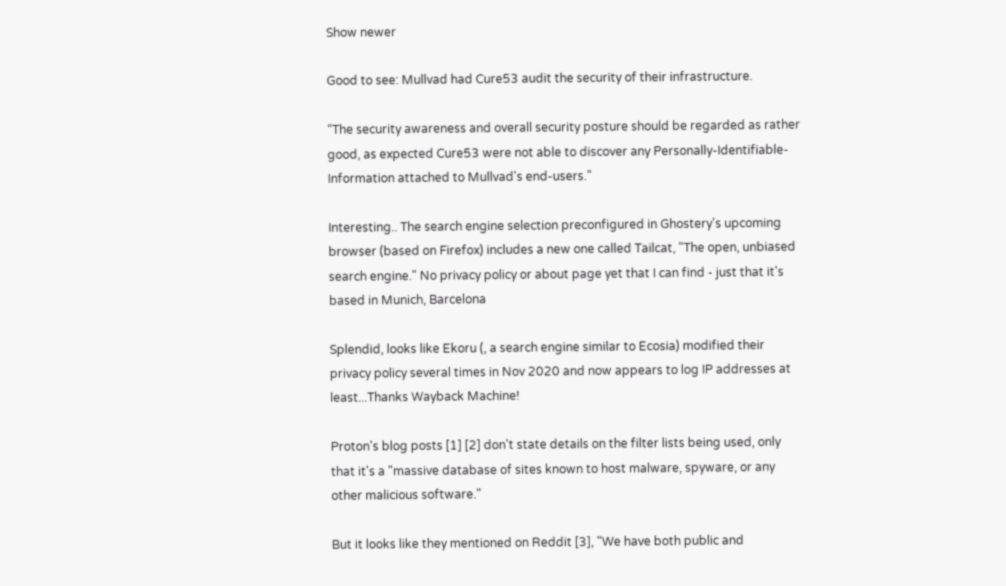Show newer

Good to see: Mullvad had Cure53 audit the security of their infrastructure.

“The security awareness and overall security posture should be regarded as rather good, as expected Cure53 were not able to discover any Personally-Identifiable-Information attached to Mullvad's end-users.”

Interesting.. The search engine selection preconfigured in Ghostery's upcoming browser (based on Firefox) includes a new one called Tailcat, "The open, unbiased search engine." No privacy policy or about page yet that I can find - just that it's based in Munich, Barcelona

Splendid, looks like Ekoru (, a search engine similar to Ecosia) modified their privacy policy several times in Nov 2020 and now appears to log IP addresses at least...Thanks Wayback Machine!

Proton's blog posts [1] [2] don't state details on the filter lists being used, only that it's a "massive database of sites known to host malware, spyware, or any other malicious software."

But it looks like they mentioned on Reddit [3], "We have both public and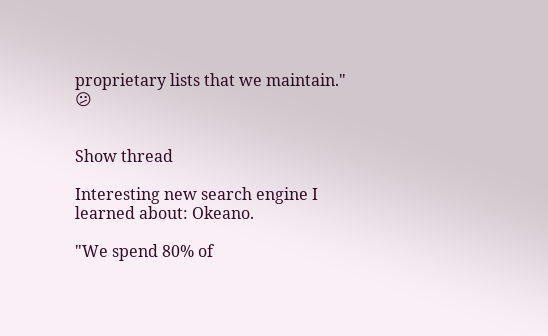proprietary lists that we maintain." 😕


Show thread

Interesting new search engine I learned about: Okeano.

"We spend 80% of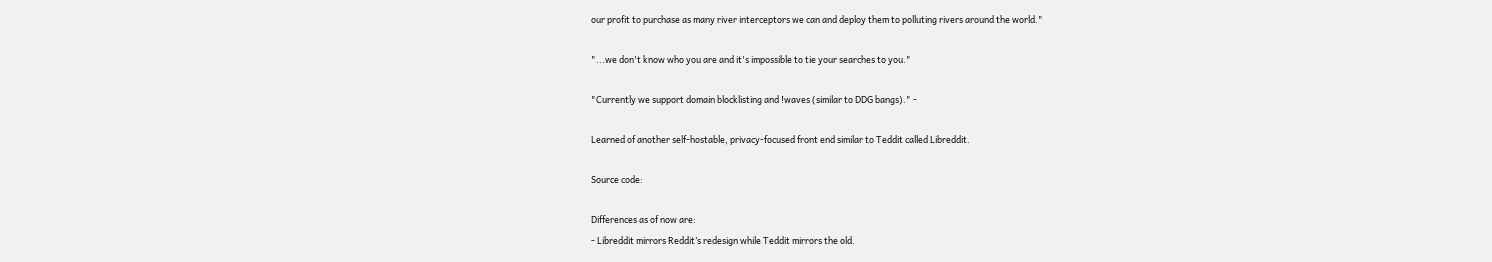our profit to purchase as many river interceptors we can and deploy them to polluting rivers around the world."

"...we don't know who you are and it's impossible to tie your searches to you."

"Currently we support domain blocklisting and !waves (similar to DDG bangs)." -

Learned of another self-hostable, privacy-focused front end similar to Teddit called Libreddit.

Source code:

Differences as of now are:
- Libreddit mirrors Reddit’s redesign while Teddit mirrors the old.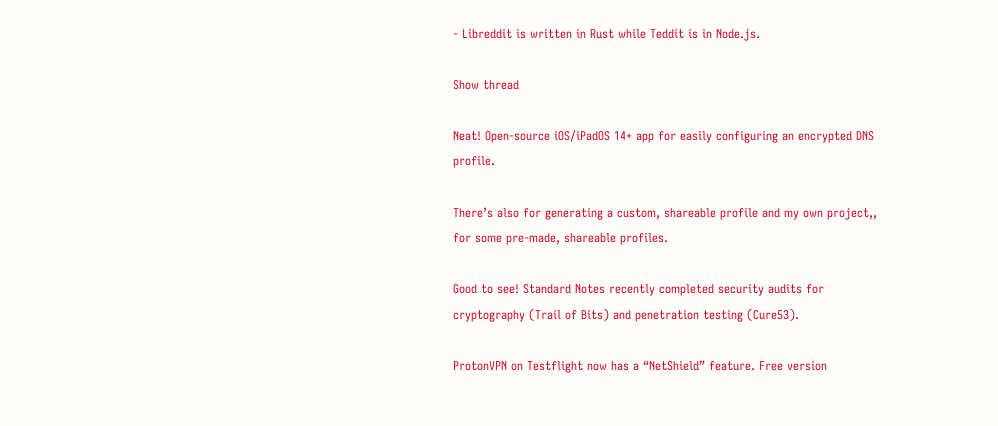- Libreddit is written in Rust while Teddit is in Node.js.

Show thread

Neat! Open-source iOS/iPadOS 14+ app for easily configuring an encrypted DNS profile.

There’s also for generating a custom, shareable profile and my own project,, for some pre-made, shareable profiles.

Good to see! Standard Notes recently completed security audits for cryptography (Trail of Bits) and penetration testing (Cure53).

ProtonVPN on Testflight now has a “NetShield” feature. Free version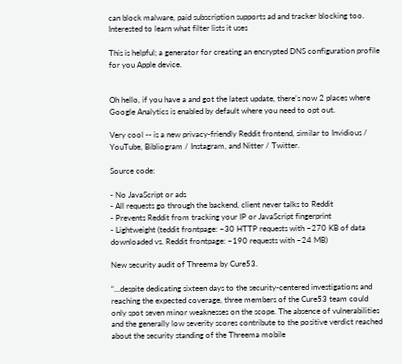can block malware, paid subscription supports ad and tracker blocking too. Interested to learn what filter lists it uses

This is helpful; a generator for creating an encrypted DNS configuration profile for you Apple device.


Oh hello, if you have a and got the latest update, there’s now 2 places where Google Analytics is enabled by default where you need to opt out.

Very cool -- is a new privacy-friendly Reddit frontend, similar to Invidious / YouTube, Bibliogram / Instagram, and Nitter / Twitter.

Source code:

- No JavaScript or ads
- All requests go through the backend, client never talks to Reddit
- Prevents Reddit from tracking your IP or JavaScript fingerprint
- Lightweight (teddit frontpage: ~30 HTTP requests with ~270 KB of data downloaded vs. Reddit frontpage: ~190 requests with ~24 MB)

New security audit of Threema by Cure53.

“...despite dedicating sixteen days to the security-centered investigations and reaching the expected coverage, three members of the Cure53 team could only spot seven minor weaknesses on the scope. The absence of vulnerabilities and the generally low severity scores contribute to the positive verdict reached about the security standing of the Threema mobile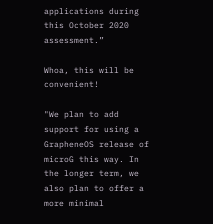applications during this October 2020 assessment.”

Whoa, this will be convenient!

"We plan to add support for using a GrapheneOS release of microG this way. In the longer term, we also plan to offer a more minimal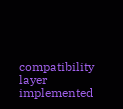compatibility layer implemented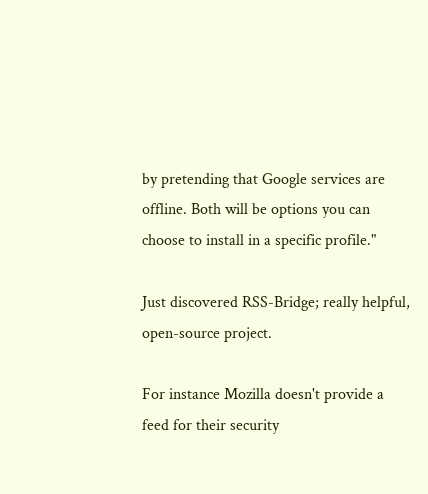by pretending that Google services are offline. Both will be options you can choose to install in a specific profile."

Just discovered RSS-Bridge; really helpful, open-source project.

For instance Mozilla doesn't provide a feed for their security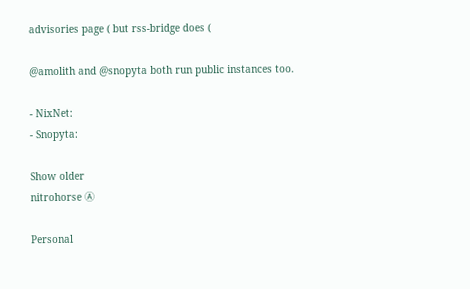advisories page ( but rss-bridge does (

@amolith and @snopyta both run public instances too.

- NixNet:
- Snopyta:

Show older
nitrohorse Ⓐ

Personal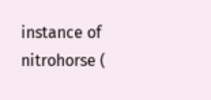instance of nitrohorse (